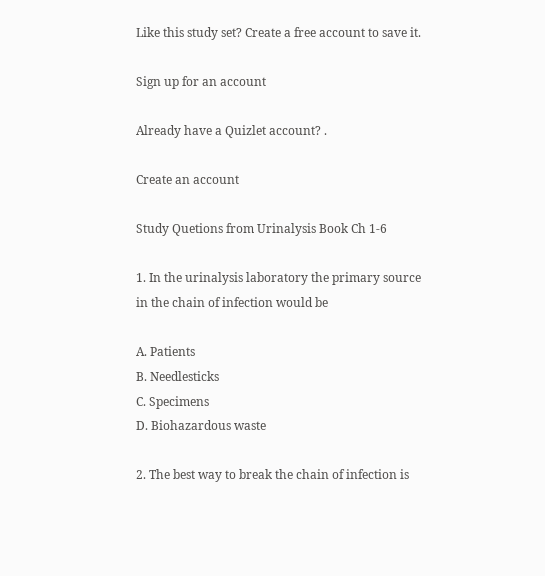Like this study set? Create a free account to save it.

Sign up for an account

Already have a Quizlet account? .

Create an account

Study Quetions from Urinalysis Book Ch 1-6

1. In the urinalysis laboratory the primary source in the chain of infection would be

A. Patients
B. Needlesticks
C. Specimens
D. Biohazardous waste

2. The best way to break the chain of infection is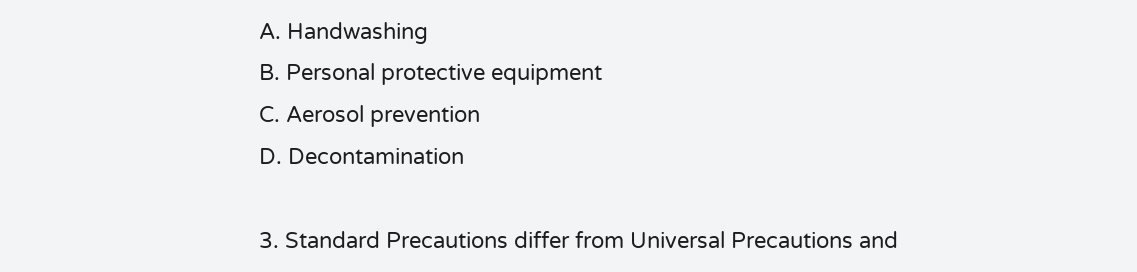A. Handwashing
B. Personal protective equipment
C. Aerosol prevention
D. Decontamination

3. Standard Precautions differ from Universal Precautions and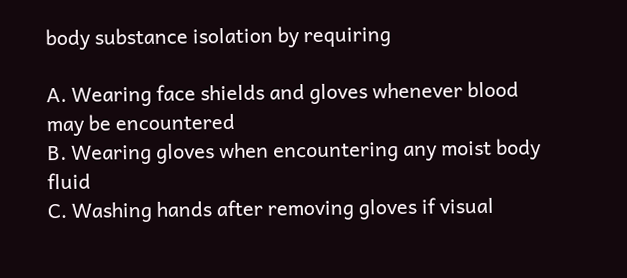body substance isolation by requiring

A. Wearing face shields and gloves whenever blood may be encountered
B. Wearing gloves when encountering any moist body fluid
C. Washing hands after removing gloves if visual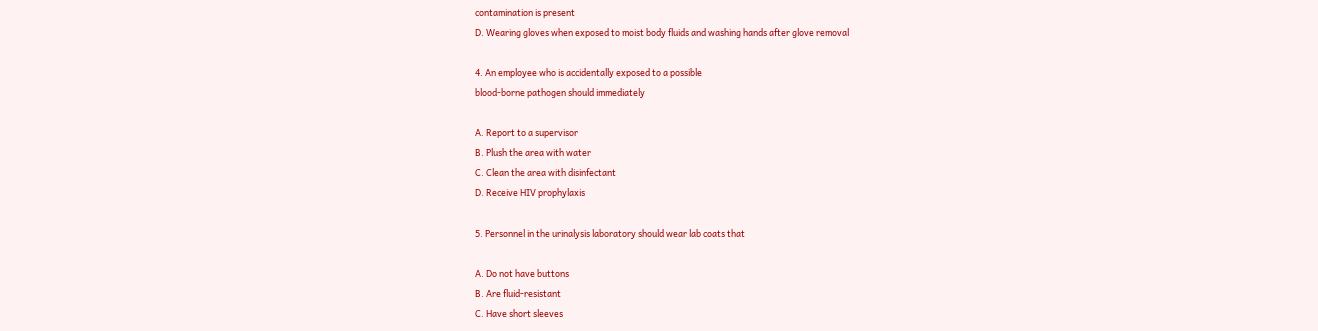contamination is present
D. Wearing gloves when exposed to moist body fluids and washing hands after glove removal

4. An employee who is accidentally exposed to a possible
blood-borne pathogen should immediately

A. Report to a supervisor
B. Plush the area with water
C. Clean the area with disinfectant
D. Receive HIV prophylaxis

5. Personnel in the urinalysis laboratory should wear lab coats that

A. Do not have buttons
B. Are fluid-resistant
C. Have short sleeves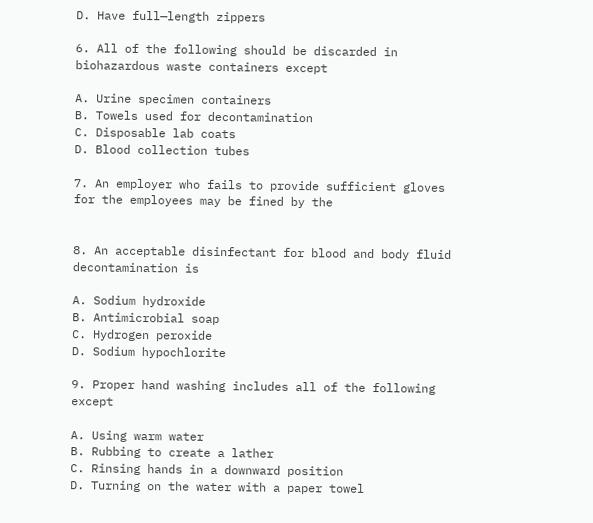D. Have full—length zippers

6. All of the following should be discarded in biohazardous waste containers except

A. Urine specimen containers
B. Towels used for decontamination
C. Disposable lab coats
D. Blood collection tubes

7. An employer who fails to provide sufficient gloves for the employees may be fined by the


8. An acceptable disinfectant for blood and body fluid decontamination is

A. Sodium hydroxide
B. Antimicrobial soap
C. Hydrogen peroxide
D. Sodium hypochlorite

9. Proper hand washing includes all of the following except

A. Using warm water
B. Rubbing to create a lather
C. Rinsing hands in a downward position
D. Turning on the water with a paper towel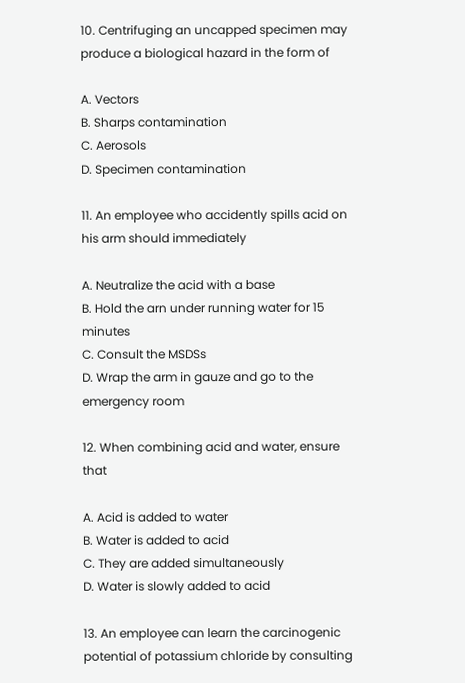10. Centrifuging an uncapped specimen may produce a biological hazard in the form of

A. Vectors
B. Sharps contamination
C. Aerosols
D. Specimen contamination

11. An employee who accidently spills acid on his arm should immediately

A. Neutralize the acid with a base
B. Hold the arn under running water for 15 minutes
C. Consult the MSDSs
D. Wrap the arm in gauze and go to the emergency room

12. When combining acid and water, ensure that

A. Acid is added to water
B. Water is added to acid
C. They are added simultaneously
D. Water is slowly added to acid

13. An employee can learn the carcinogenic potential of potassium chloride by consulting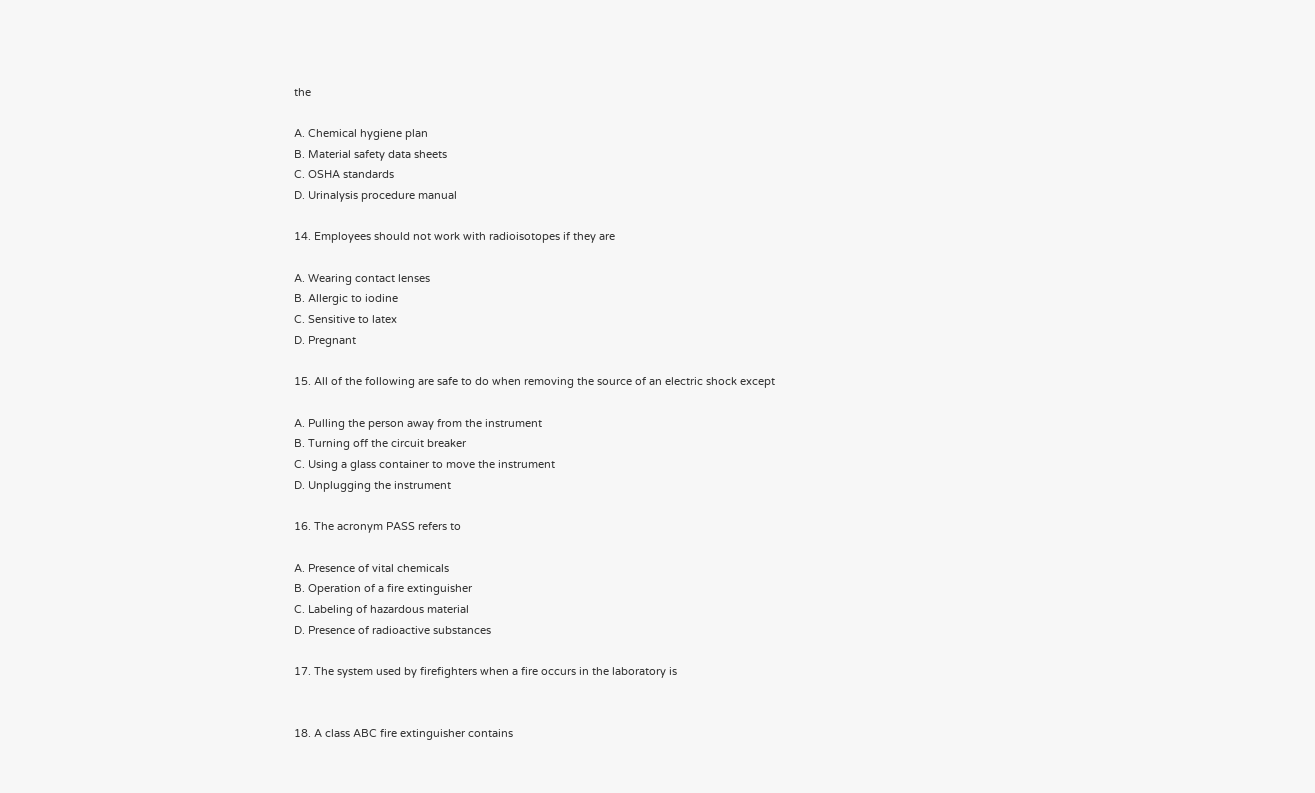the

A. Chemical hygiene plan
B. Material safety data sheets
C. OSHA standards
D. Urinalysis procedure manual

14. Employees should not work with radioisotopes if they are

A. Wearing contact lenses
B. Allergic to iodine
C. Sensitive to latex
D. Pregnant

15. All of the following are safe to do when removing the source of an electric shock except

A. Pulling the person away from the instrument
B. Turning off the circuit breaker
C. Using a glass container to move the instrument
D. Unplugging the instrument

16. The acronym PASS refers to

A. Presence of vital chemicals
B. Operation of a fire extinguisher
C. Labeling of hazardous material
D. Presence of radioactive substances

17. The system used by firefighters when a fire occurs in the laboratory is


18. A class ABC fire extinguisher contains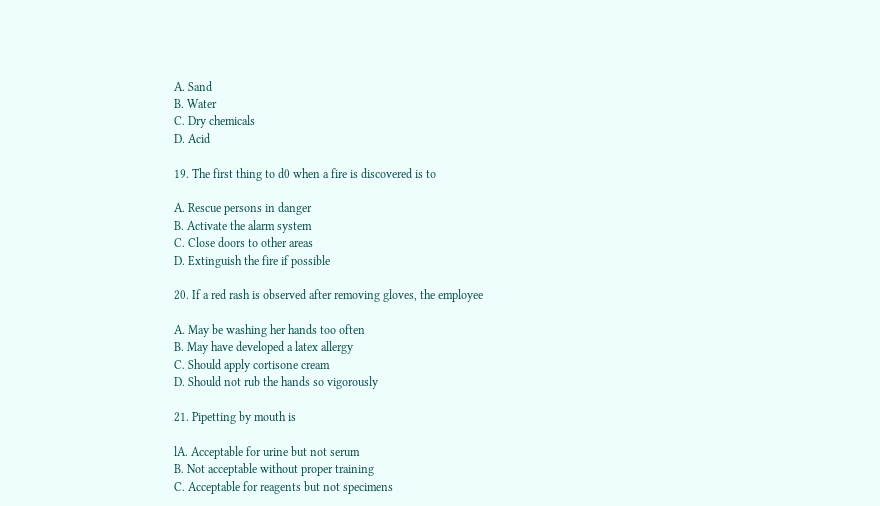A. Sand
B. Water
C. Dry chemicals
D. Acid

19. The first thing to d0 when a fire is discovered is to

A. Rescue persons in danger
B. Activate the alarm system
C. Close doors to other areas
D. Extinguish the fire if possible

20. If a red rash is observed after removing gloves, the employee

A. May be washing her hands too often
B. May have developed a latex allergy
C. Should apply cortisone cream
D. Should not rub the hands so vigorously

21. Pipetting by mouth is

lA. Acceptable for urine but not serum
B. Not acceptable without proper training
C. Acceptable for reagents but not specimens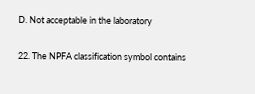D. Not acceptable in the laboratory

22. The NPFA classification symbol contains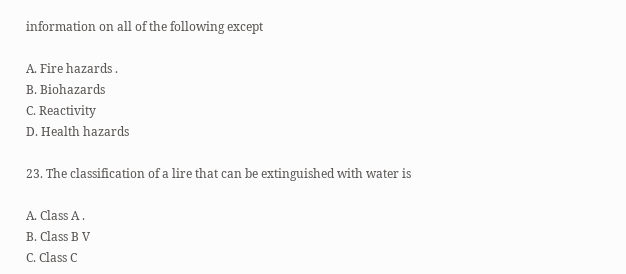information on all of the following except

A. Fire hazards .
B. Biohazards
C. Reactivity
D. Health hazards

23. The classification of a lire that can be extinguished with water is

A. Class A .
B. Class B V
C. Class C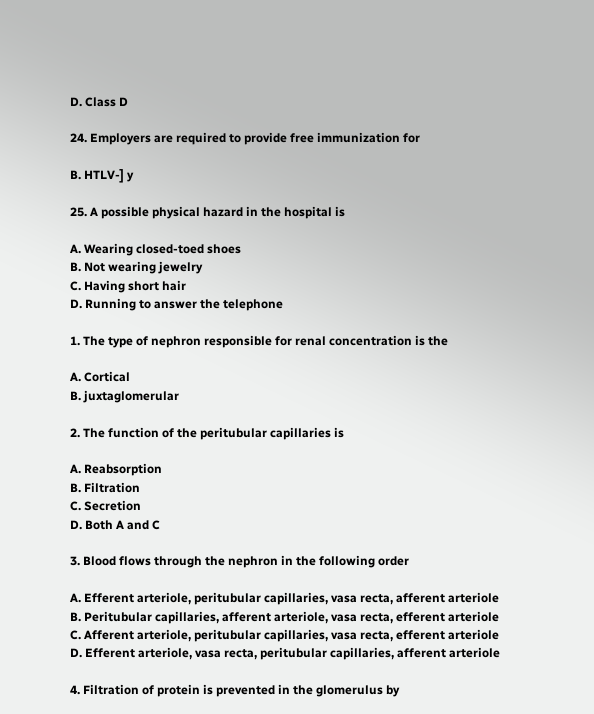D. Class D

24. Employers are required to provide free immunization for

B. HTLV-] y

25. A possible physical hazard in the hospital is

A. Wearing closed-toed shoes
B. Not wearing jewelry
C. Having short hair
D. Running to answer the telephone

1. The type of nephron responsible for renal concentration is the

A. Cortical
B. juxtaglomerular

2. The function of the peritubular capillaries is

A. Reabsorption
B. Filtration
C. Secretion
D. Both A and C

3. Blood flows through the nephron in the following order

A. Efferent arteriole, peritubular capillaries, vasa recta, afferent arteriole
B. Peritubular capillaries, afferent arteriole, vasa recta, efferent arteriole
C. Afferent arteriole, peritubular capillaries, vasa recta, efferent arteriole
D. Efferent arteriole, vasa recta, peritubular capillaries, afferent arteriole

4. Filtration of protein is prevented in the glomerulus by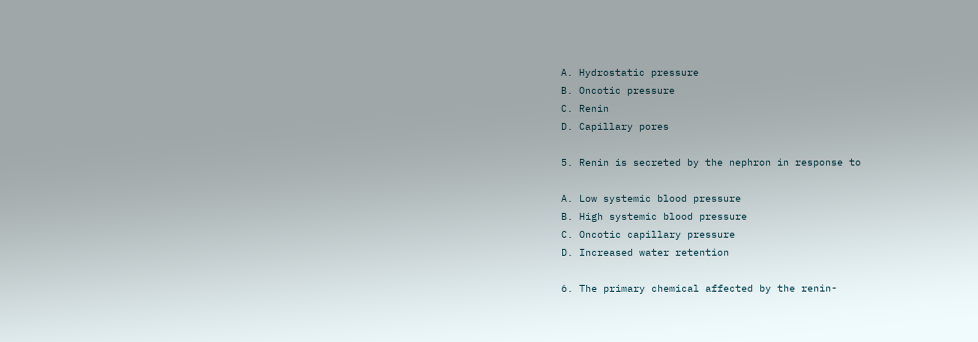A. Hydrostatic pressure
B. Oncotic pressure
C. Renin
D. Capillary pores

5. Renin is secreted by the nephron in response to

A. Low systemic blood pressure
B. High systemic blood pressure
C. Oncotic capillary pressure
D. Increased water retention

6. The primary chemical affected by the renin-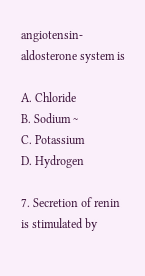angiotensin-aldosterone system is

A. Chloride
B. Sodium ~
C. Potassium
D. Hydrogen

7. Secretion of renin is stimulated by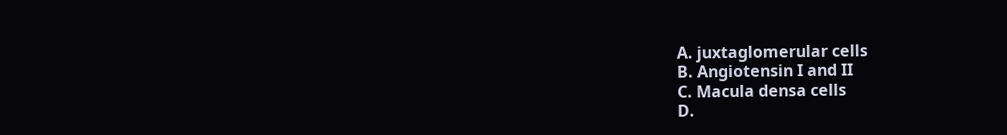A. juxtaglomerular cells
B. Angiotensin I and II
C. Macula densa cells
D.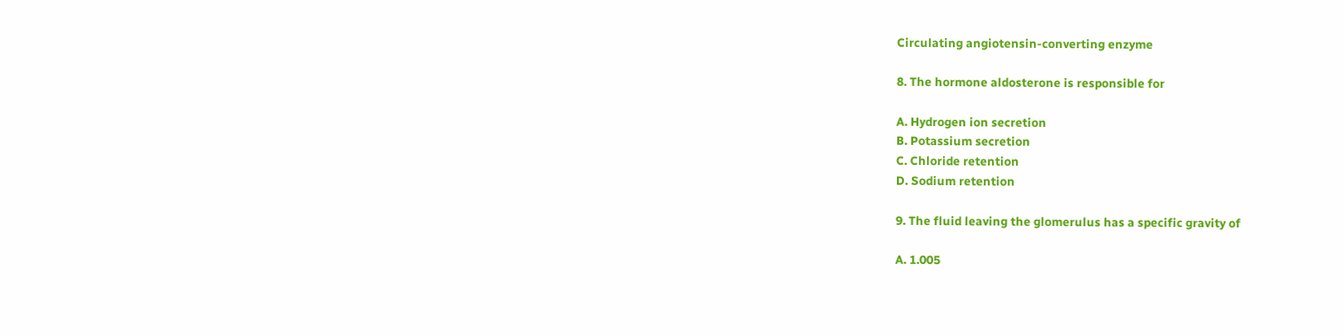Circulating angiotensin-converting enzyme

8. The hormone aldosterone is responsible for

A. Hydrogen ion secretion
B. Potassium secretion
C. Chloride retention
D. Sodium retention

9. The fluid leaving the glomerulus has a specific gravity of

A. 1.005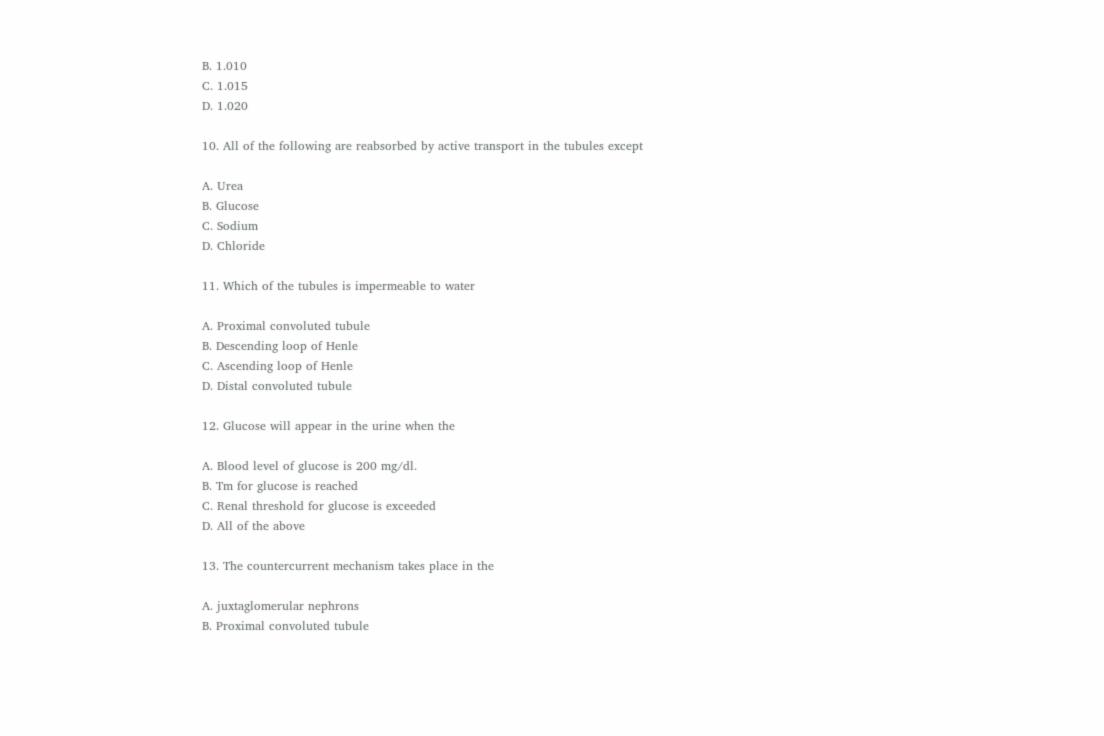B. 1.010
C. 1.015
D. 1.020

10. All of the following are reabsorbed by active transport in the tubules except

A. Urea
B. Glucose
C. Sodium
D. Chloride

11. Which of the tubules is impermeable to water

A. Proximal convoluted tubule
B. Descending loop of Henle
C. Ascending loop of Henle
D. Distal convoluted tubule

12. Glucose will appear in the urine when the

A. Blood level of glucose is 200 mg/dl.
B. Tm for glucose is reached
C. Renal threshold for glucose is exceeded
D. All of the above

13. The countercurrent mechanism takes place in the

A. juxtaglomerular nephrons
B. Proximal convoluted tubule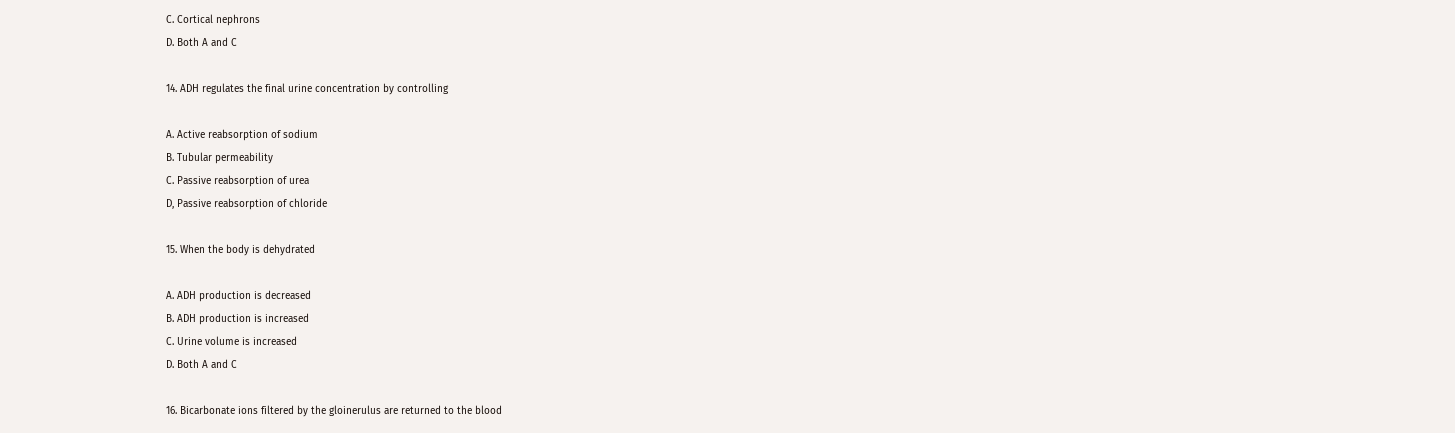C. Cortical nephrons
D. Both A and C

14. ADH regulates the final urine concentration by controlling

A. Active reabsorption of sodium
B. Tubular permeability
C. Passive reabsorption of urea
D, Passive reabsorption of chloride

15. When the body is dehydrated

A. ADH production is decreased
B. ADH production is increased
C. Urine volume is increased
D. Both A and C

16. Bicarbonate ions filtered by the gloinerulus are returned to the blood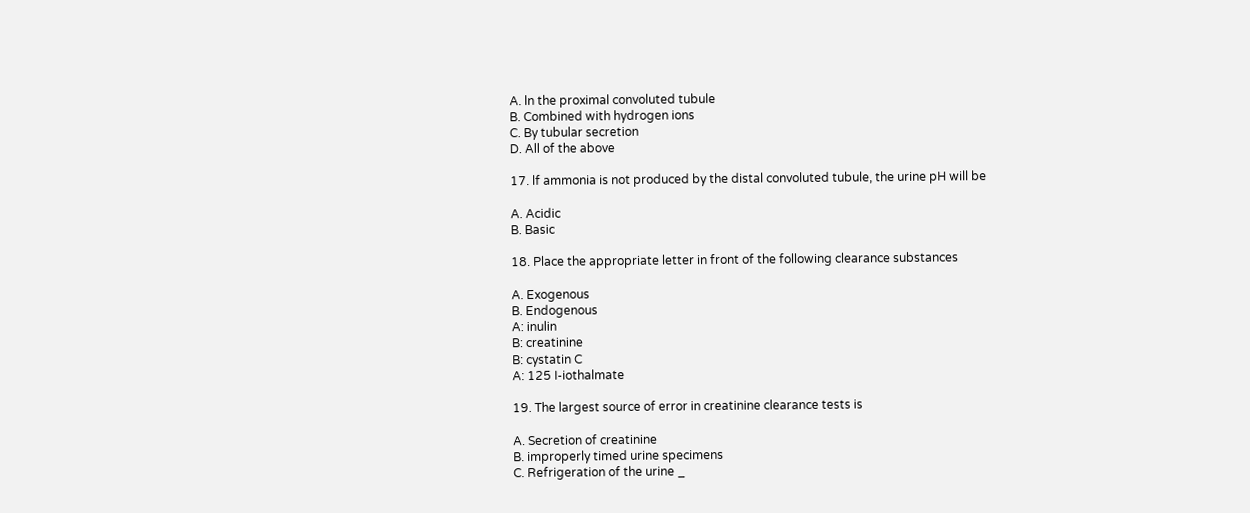A. ln the proximal convoluted tubule
B. Combined with hydrogen ions
C. By tubular secretion
D. All of the above

17. lf ammonia is not produced by the distal convoluted tubule, the urine pH will be

A. Acidic
B. Basic

18. Place the appropriate letter in front of the following clearance substances

A. Exogenous
B. Endogenous
A: inulin
B: creatinine
B: cystatin C
A: 125 I-iothalmate

19. The largest source of error in creatinine clearance tests is

A. Secretion of creatinine
B. improperly timed urine specimens
C. Refrigeration of the urine _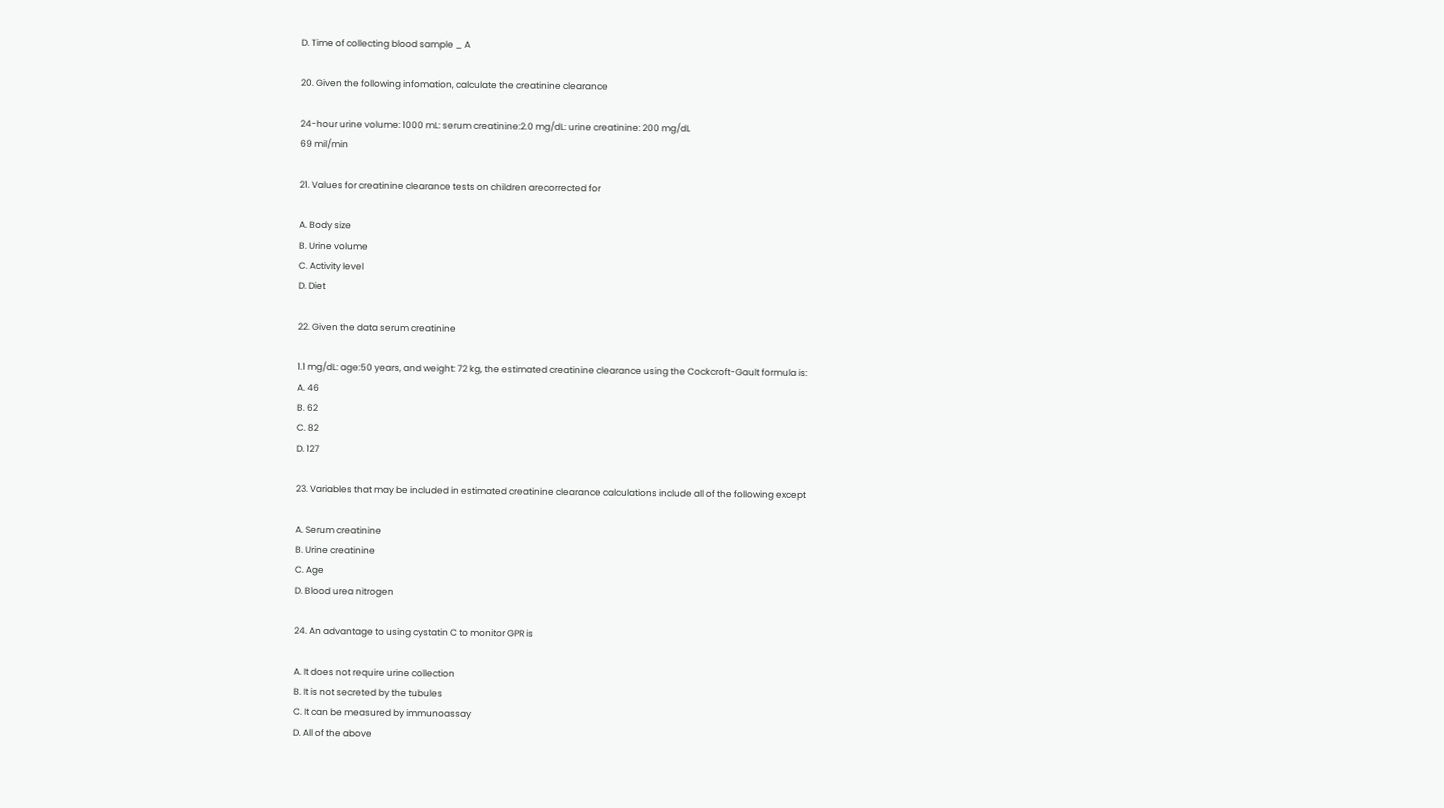D. Time of collecting blood sample _ A

20. Given the following infomation, calculate the creatinine clearance

24-hour urine volume: 1000 mL: serum creatinine:2.0 mg/dL: urine creatinine: 200 mg/dL
69 mil/min

21. Values for creatinine clearance tests on children arecorrected for

A. Body size
B. Urine volume
C. Activity level
D. Diet

22. Given the data serum creatinine

1.1 mg/dL: age:50 years, and weight: 72 kg, the estimated creatinine clearance using the Cockcroft-Gault formula is:
A. 46
B. 62
C. 82
D. 127

23. Variables that may be included in estimated creatinine clearance calculations include all of the following except

A. Serum creatinine
B. Urine creatinine
C. Age
D. Blood urea nitrogen

24. An advantage to using cystatin C to monitor GPR is

A. It does not require urine collection
B. It is not secreted by the tubules
C. It can be measured by immunoassay
D. All of the above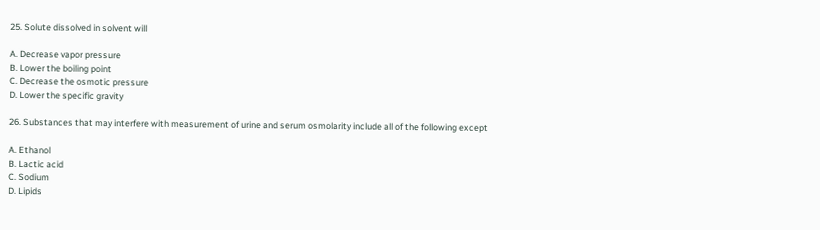25. Solute dissolved in solvent will

A. Decrease vapor pressure
B. Lower the boiling point
C. Decrease the osmotic pressure
D. Lower the specific gravity

26. Substances that may interfere with measurement of urine and serum osmolarity include all of the following except

A. Ethanol
B. Lactic acid
C. Sodium
D. Lipids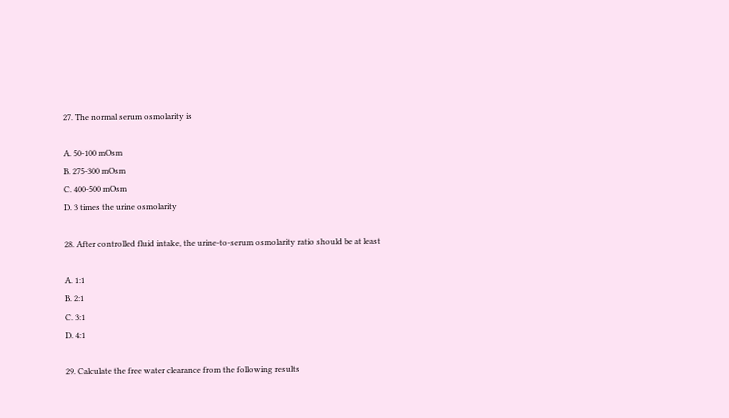27. The normal serum osmolarity is

A. 50-100 mOsm
B. 275-300 mOsm
C. 400-500 mOsm
D. 3 times the urine osmolarity

28. After controlled fluid intake, the urine-to-serum osmolarity ratio should be at least

A. 1:1
B. 2:1
C. 3:1
D. 4:1

29. Calculate the free water clearance from the following results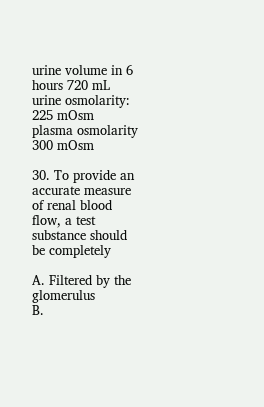urine volume in 6 hours 720 mL urine osmolarity:
225 mOsm plasma osmolarity 300 mOsm

30. To provide an accurate measure of renal blood flow, a test substance should be completely

A. Filtered by the glomerulus
B.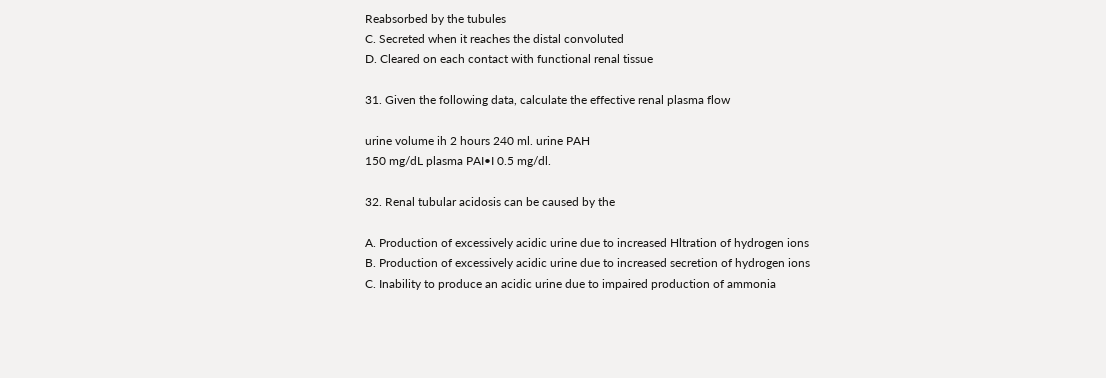Reabsorbed by the tubules
C. Secreted when it reaches the distal convoluted
D. Cleared on each contact with functional renal tissue

31. Given the following data, calculate the effective renal plasma flow

urine volume ih 2 hours 240 ml. urine PAH
150 mg/dL plasma PAI•I 0.5 mg/dl.

32. Renal tubular acidosis can be caused by the

A. Production of excessively acidic urine due to increased Hltration of hydrogen ions
B. Production of excessively acidic urine due to increased secretion of hydrogen ions
C. Inability to produce an acidic urine due to impaired production of ammonia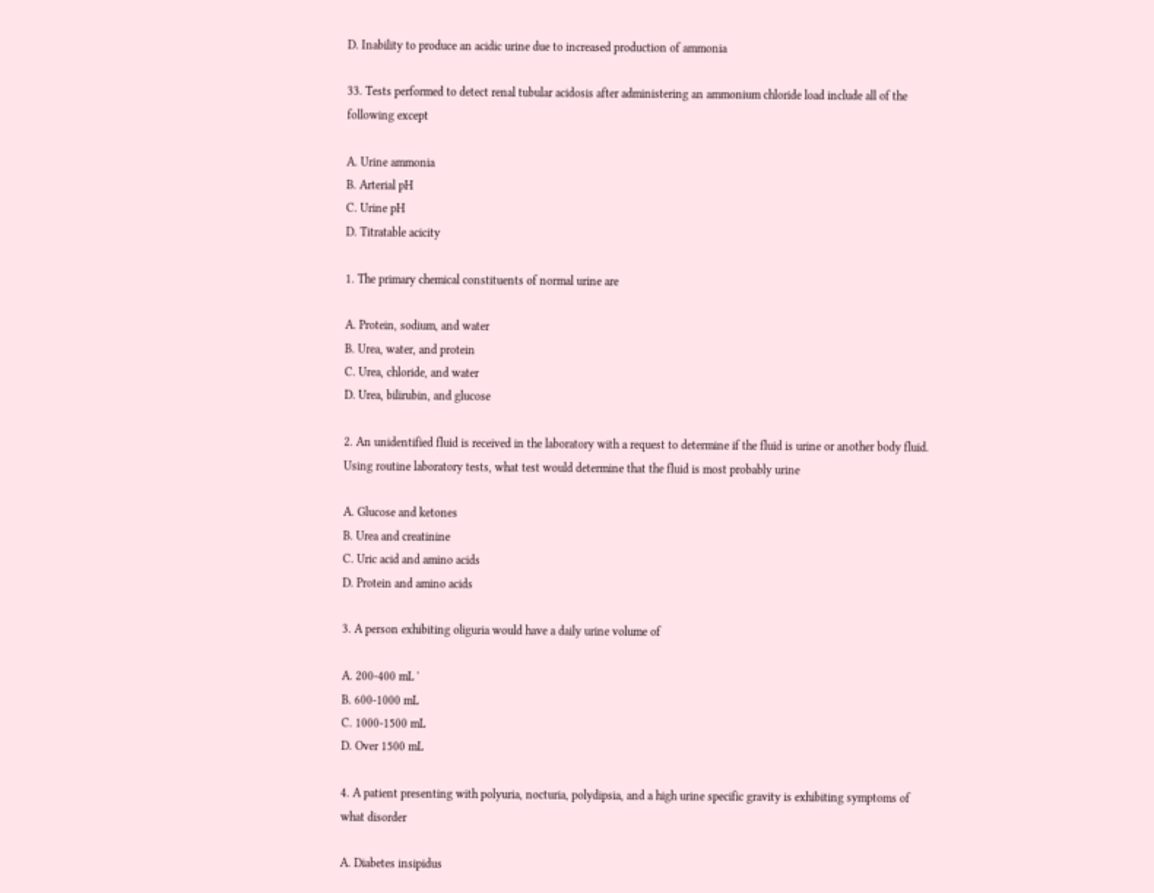D. Inability to produce an acidic urine due to increased production of ammonia

33. Tests performed to detect renal tubular acidosis after administering an ammonium chloride load include all of the following except

A. Urine ammonia
B. Arterial pH
C. Urine pH
D. Titratable acicity

1. The primary chemical constituents of normal urine are

A. Protein, sodium, and water
B. Urea, water, and protein
C. Urea, chloride, and water
D. Urea, bilirubin, and glucose

2. An unidentified fluid is received in the laboratory with a request to determine if the fluid is urine or another body fluid. Using routine laboratory tests, what test would determine that the fluid is most probably urine

A. Glucose and ketones
B. Urea and creatinine
C. Uric acid and amino acids
D. Protein and amino acids

3. A person exhibiting oliguria would have a daily urine volume of

A. 200-400 mL '
B. 600-1000 mL
C. 1000-1500 mL
D. Over 1500 mL

4. A patient presenting with polyuria, nocturia, polydipsia, and a high urine specific gravity is exhibiting symptoms of what disorder

A. Diabetes insipidus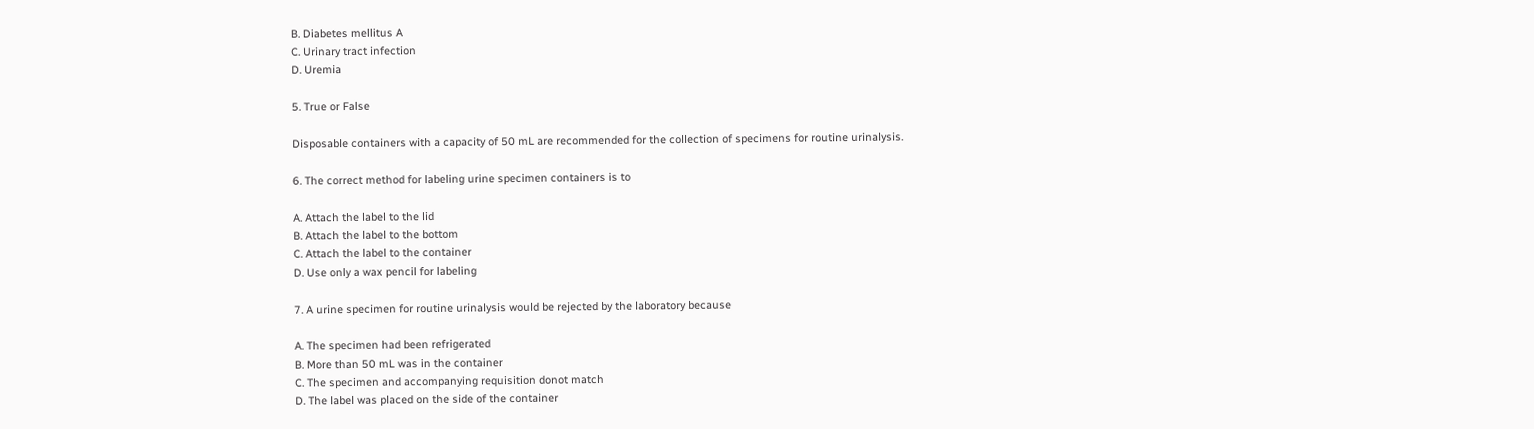B. Diabetes mellitus A
C. Urinary tract infection
D. Uremia

5. True or False

Disposable containers with a capacity of 50 mL are recommended for the collection of specimens for routine urinalysis.

6. The correct method for labeling urine specimen containers is to

A. Attach the label to the lid
B. Attach the label to the bottom
C. Attach the label to the container
D. Use only a wax pencil for labeling

7. A urine specimen for routine urinalysis would be rejected by the laboratory because

A. The specimen had been refrigerated
B. More than 50 mL was in the container
C. The specimen and accompanying requisition donot match
D. The label was placed on the side of the container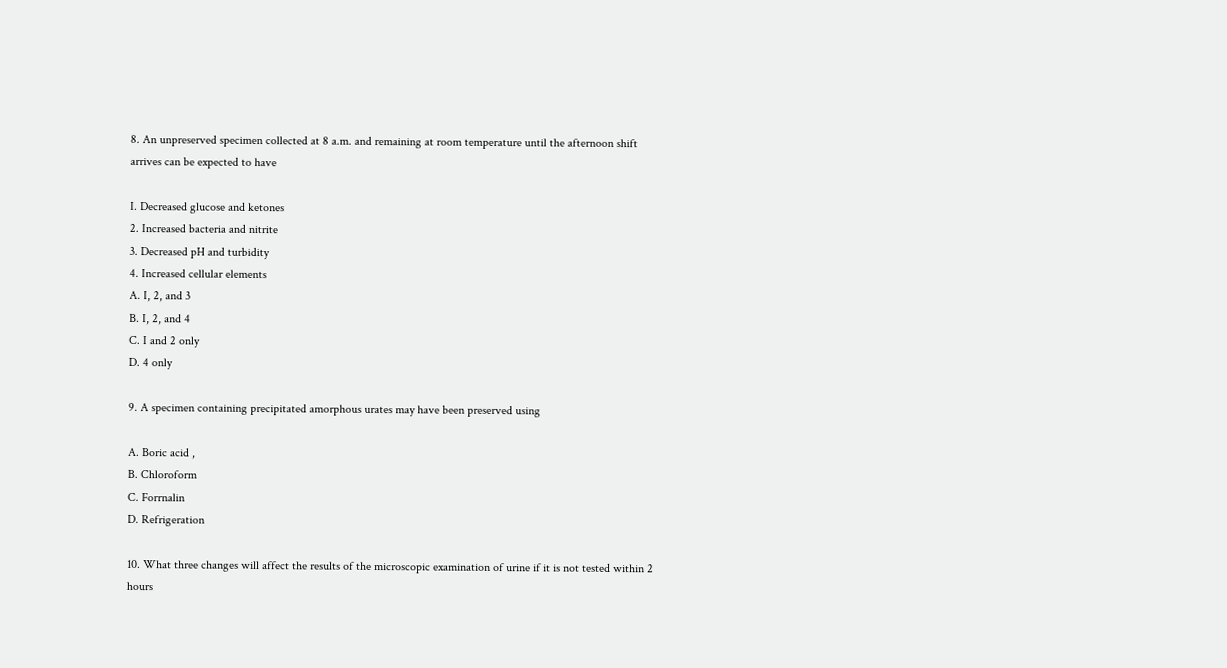8. An unpreserved specimen collected at 8 a.m. and remaining at room temperature until the afternoon shift arrives can be expected to have

I. Decreased glucose and ketones
2. Increased bacteria and nitrite
3. Decreased pH and turbidity
4. Increased cellular elements
A. I, 2, and 3
B. I, 2, and 4
C. I and 2 only
D. 4 only

9. A specimen containing precipitated amorphous urates may have been preserved using

A. Boric acid ,
B. Chloroform
C. Forrnalin
D. Refrigeration

10. What three changes will affect the results of the microscopic examination of urine if it is not tested within 2 hours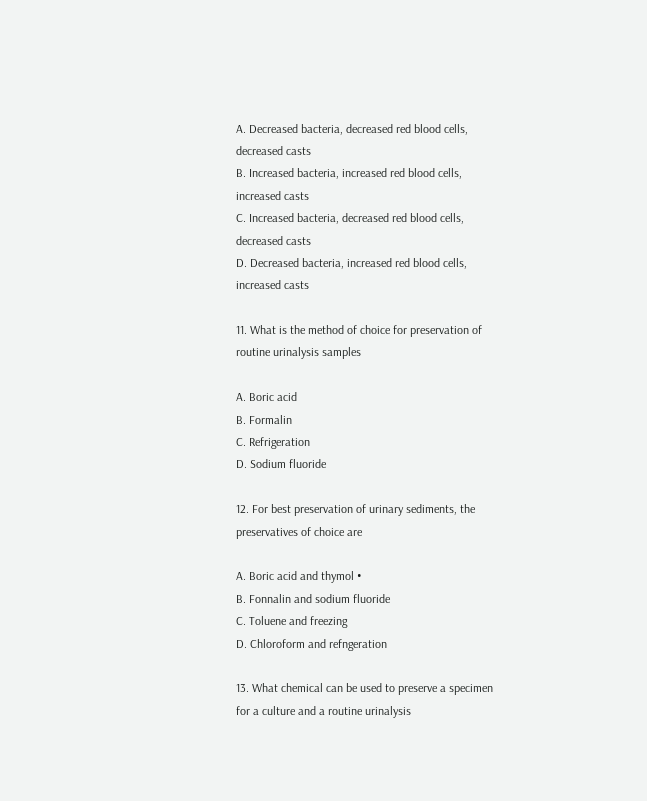A. Decreased bacteria, decreased red blood cells, decreased casts
B. Increased bacteria, increased red blood cells, increased casts
C. Increased bacteria, decreased red blood cells, decreased casts
D. Decreased bacteria, increased red blood cells, increased casts

11. What is the method of choice for preservation of routine urinalysis samples

A. Boric acid
B. Formalin
C. Refrigeration
D. Sodium fluoride

12. For best preservation of urinary sediments, the preservatives of choice are

A. Boric acid and thymol •
B. Fonnalin and sodium fluoride
C. Toluene and freezing
D. Chloroform and refngeration

13. What chemical can be used to preserve a specimen for a culture and a routine urinalysis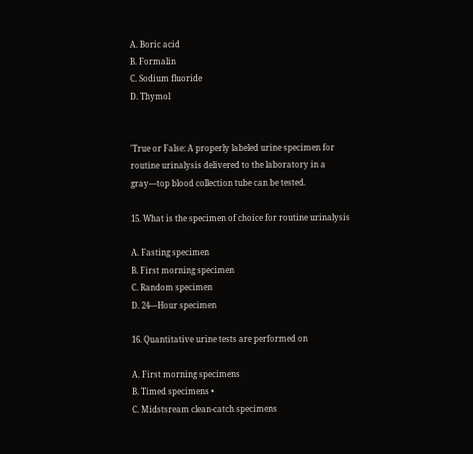A. Boric acid
B. Formalin
C. Sodium fluoride
D. Thymol


'True or False: A properly labeled urine specimen for routine urinalysis delivered to the laboratory in a gray—top blood collection tube can be tested.

15. What is the specimen of choice for routine urinalysis

A. Fasting specimen
B. First morning specimen
C. Random specimen
D. 24—Hour specimen

16. Quantitative urine tests are performed on

A. First morning specimens
B. Timed specimens •
C. Midstsream clean-catch specimens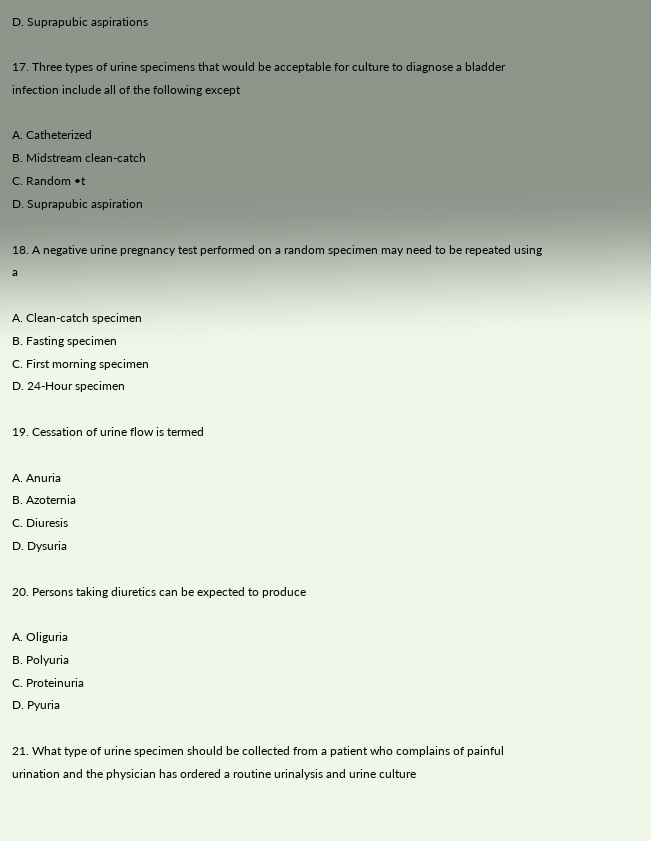D. Suprapubic aspirations

17. Three types of urine specimens that would be acceptable for culture to diagnose a bladder infection include all of the following except

A. Catheterized
B. Midstream clean-catch
C. Random •t
D. Suprapubic aspiration

18. A negative urine pregnancy test performed on a random specimen may need to be repeated using a

A. Clean-catch specimen
B. Fasting specimen
C. First morning specimen
D. 24-Hour specimen

19. Cessation of urine flow is termed

A. Anuria
B. Azoternia
C. Diuresis
D. Dysuria

20. Persons taking diuretics can be expected to produce

A. Oliguria
B. Polyuria
C. Proteinuria
D. Pyuria

21. What type of urine specimen should be collected from a patient who complains of painful urination and the physician has ordered a routine urinalysis and urine culture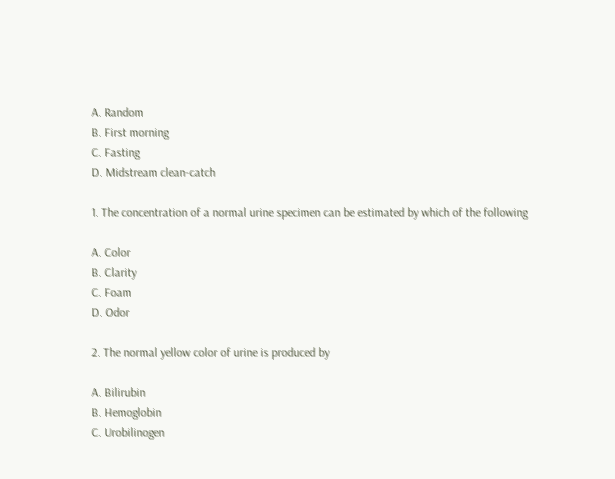A. Random
B. First morning
C. Fasting
D. Midstream clean-catch

1. The concentration of a normal urine specimen can be estimated by which of the following

A. Color
B. Clarity
C. Foam
D. Odor

2. The normal yellow color of urine is produced by

A. Bilirubin
B. Hemoglobin
C. Urobilinogen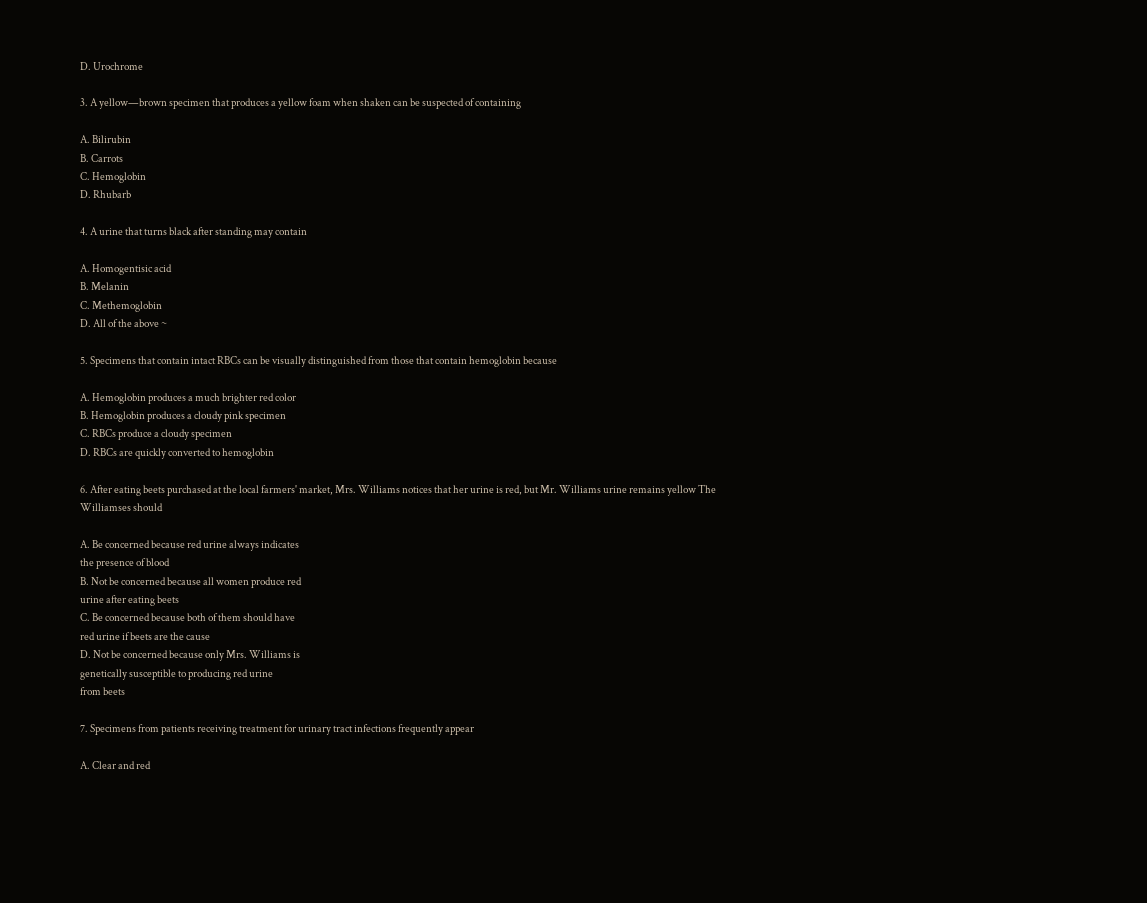D. Urochrome

3. A yellow—brown specimen that produces a yellow foam when shaken can be suspected of containing

A. Bilirubin
B. Carrots
C. Hemoglobin
D. Rhubarb

4. A urine that turns black after standing may contain

A. Homogentisic acid
B. Melanin
C. Methemoglobin
D. All of the above ~

5. Specimens that contain intact RBCs can be visually distinguished from those that contain hemoglobin because

A. Hemoglobin produces a much brighter red color
B. Hemoglobin produces a cloudy pink specimen
C. RBCs produce a cloudy specimen
D. RBCs are quickly converted to hemoglobin

6. After eating beets purchased at the local farmers' market, Mrs. Williams notices that her urine is red, but Mr. Williams urine remains yellow The Williamses should

A. Be concerned because red urine always indicates
the presence of blood
B. Not be concerned because all women produce red
urine after eating beets
C. Be concerned because both of them should have
red urine if beets are the cause
D. Not be concerned because only Mrs. Williams is
genetically susceptible to producing red urine
from beets

7. Specimens from patients receiving treatment for urinary tract infections frequently appear

A. Clear and red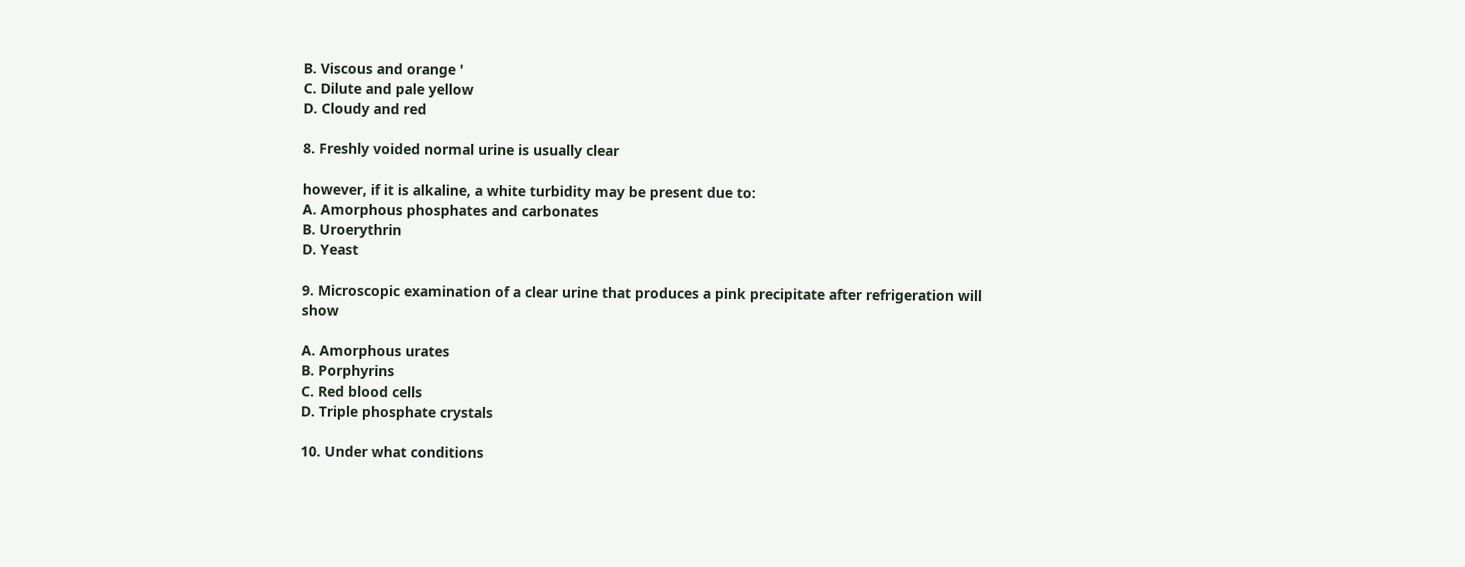B. Viscous and orange '
C. Dilute and pale yellow
D. Cloudy and red

8. Freshly voided normal urine is usually clear

however, if it is alkaline, a white turbidity may be present due to:
A. Amorphous phosphates and carbonates
B. Uroerythrin
D. Yeast

9. Microscopic examination of a clear urine that produces a pink precipitate after refrigeration will show

A. Amorphous urates
B. Porphyrins
C. Red blood cells
D. Triple phosphate crystals

10. Under what conditions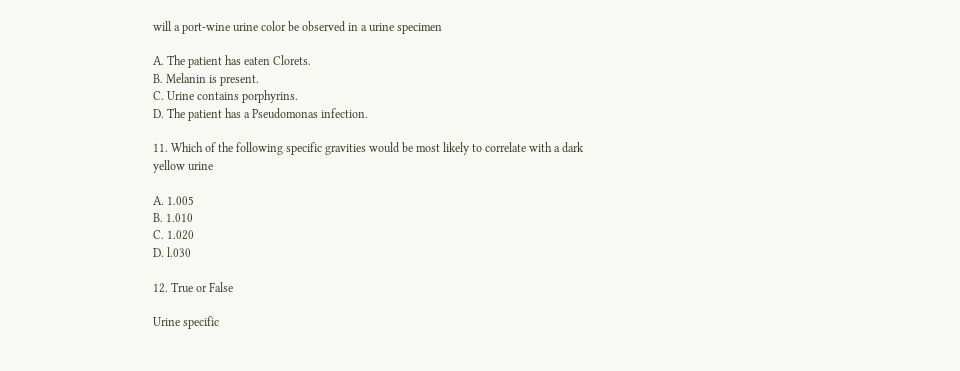will a port-wine urine color be observed in a urine specimen

A. The patient has eaten Clorets.
B. Melanin is present.
C. Urine contains porphyrins.
D. The patient has a Pseudomonas infection.

11. Which of the following specific gravities would be most likely to correlate with a dark yellow urine

A. 1.005
B. 1.010
C. 1.020
D. l.030

12. True or False

Urine specific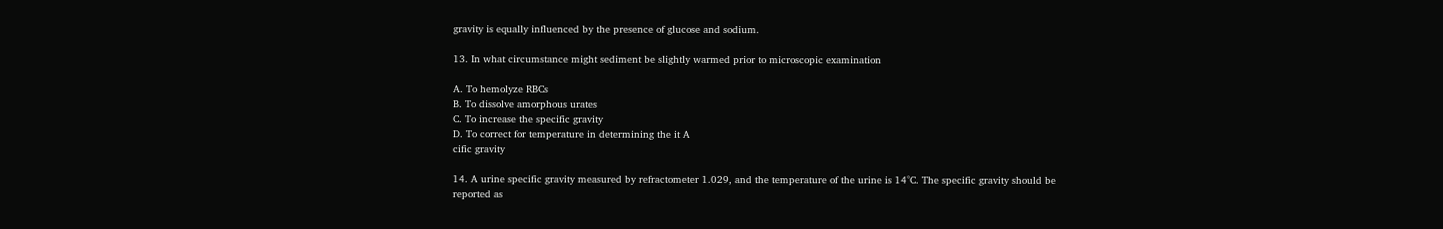gravity is equally influenced by the presence of glucose and sodium.

13. In what circumstance might sediment be slightly warmed prior to microscopic examination

A. To hemolyze RBCs
B. To dissolve amorphous urates
C. To increase the specific gravity
D. To correct for temperature in determining the it A
cific gravity

14. A urine specific gravity measured by refractometer 1.029, and the temperature of the urine is 14°C. The specific gravity should be reported as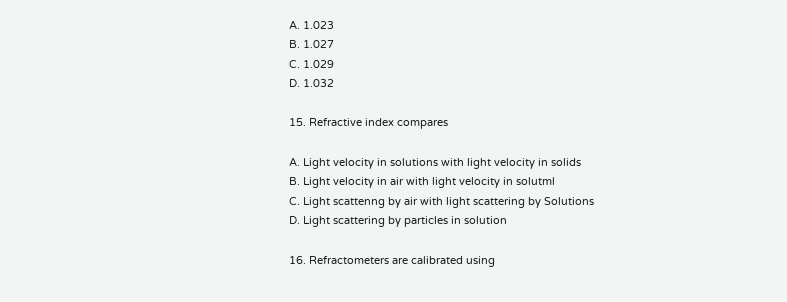A. 1.023
B. 1.027
C. 1.029
D. 1.032

15. Refractive index compares

A. Light velocity in solutions with light velocity in solids
B. Light velocity in air with light velocity in solutml
C. Light scattenng by air with light scattering by Solutions
D. Light scattering by particles in solution

16. Refractometers are calibrated using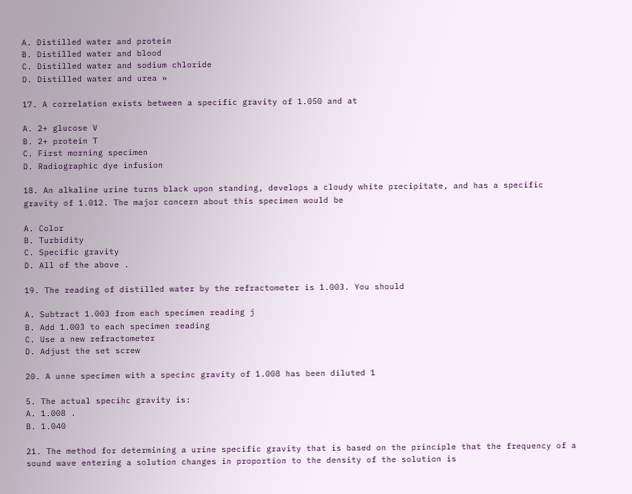A. Distilled water and protein
B. Distilled water and blood
C. Distilled water and sodium chloride
D. Distilled water and urea »

17. A correlation exists between a specific gravity of 1.050 and at

A. 2+ glucose V
B. 2+ protein T
C. First morning specimen
D. Radiographic dye infusion

18. An alkaline urine turns black upon standing, develops a cloudy white precipitate, and has a specific gravity of 1.012. The major concern about this specimen would be

A. Color
B. Turbidity
C. Specific gravity
D. All of the above .

19. The reading of distilled water by the refractometer is 1.003. You should

A. Subtract 1.003 from each specimen reading j
B. Add 1.003 to each specimen reading
C. Use a new refractometer
D. Adjust the set screw

20. A unne specimen with a specinc gravity of 1.008 has been diluted 1

5. The actual specihc gravity is:
A. 1.008 .
B. 1.040

21. The method for determining a urine specific gravity that is based on the principle that the frequency of a sound wave entering a solution changes in proportion to the density of the solution is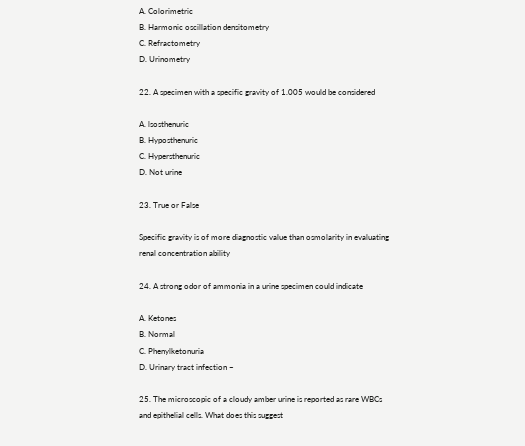A. Colorimetric
B. Harmonic oscillation densitometry
C. Refractometry
D. Urinometry

22. A specimen with a specific gravity of 1.005 would be considered

A. lsosthenuric
B. Hyposthenuric
C. Hypersthenuric
D. Not urine

23. True or False

Specific gravity is of more diagnostic value than osmolarity in evaluating renal concentration ability

24. A strong odor of ammonia in a urine specimen could indicate

A. Ketones
B. Normal
C. Phenylketonuria
D. Urinary tract infection ~

25. The microscopic of a cloudy amber urine is reported as rare WBCs and epithelial cells. What does this suggest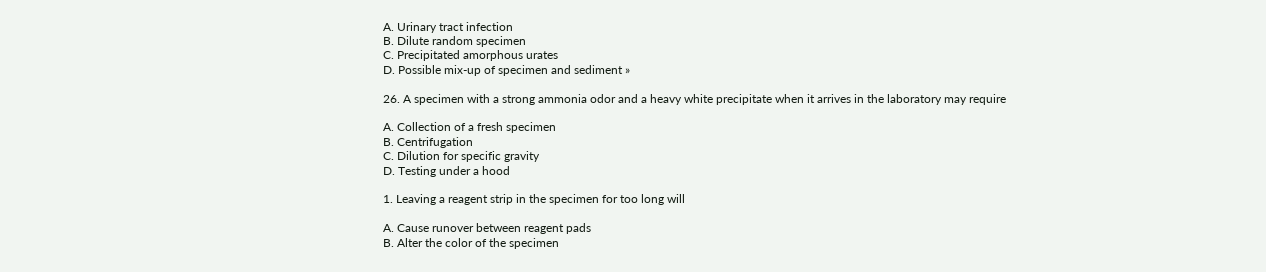A. Urinary tract infection
B. Dilute random specimen
C. Precipitated amorphous urates
D. Possible mix-up of specimen and sediment »

26. A specimen with a strong ammonia odor and a heavy white precipitate when it arrives in the laboratory may require

A. Collection of a fresh specimen
B. Centrifugation
C. Dilution for specific gravity
D. Testing under a hood

1. Leaving a reagent strip in the specimen for too long will

A. Cause runover between reagent pads
B. Alter the color of the specimen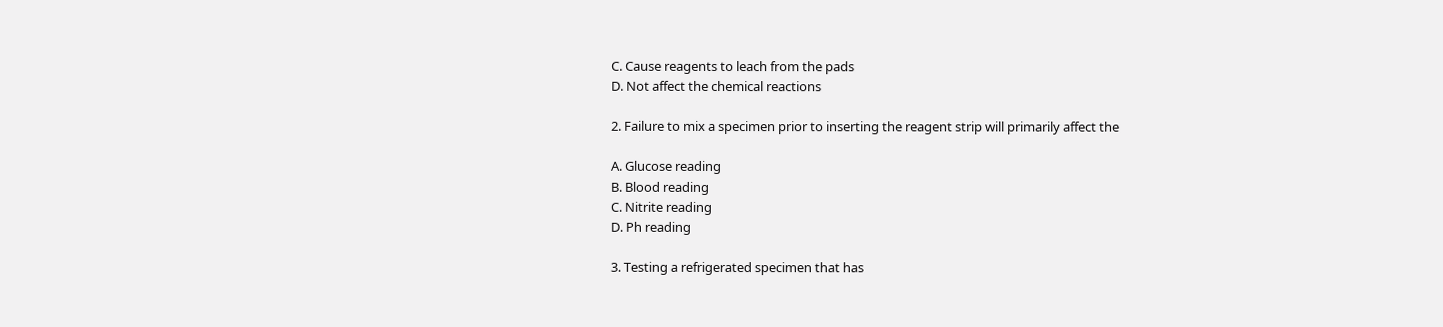C. Cause reagents to leach from the pads
D. Not affect the chemical reactions

2. Failure to mix a specimen prior to inserting the reagent strip will primarily affect the

A. Glucose reading
B. Blood reading
C. Nitrite reading
D. Ph reading

3. Testing a refrigerated specimen that has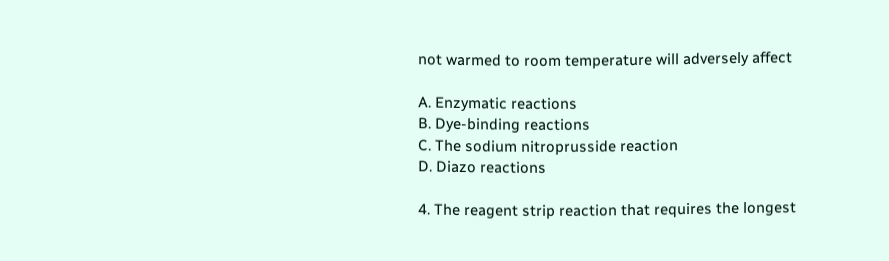not warmed to room temperature will adversely affect

A. Enzymatic reactions
B. Dye-binding reactions
C. The sodium nitroprusside reaction
D. Diazo reactions

4. The reagent strip reaction that requires the longest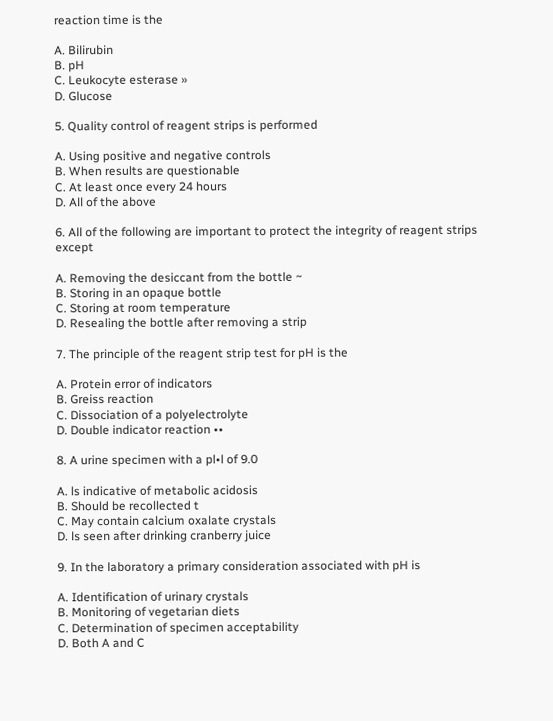reaction time is the

A. Bilirubin
B. pH
C. Leukocyte esterase »
D. Glucose

5. Quality control of reagent strips is performed

A. Using positive and negative controls
B. When results are questionable
C. At least once every 24 hours
D. All of the above

6. All of the following are important to protect the integrity of reagent strips except

A. Removing the desiccant from the bottle ~
B. Storing in an opaque bottle
C. Storing at room temperature
D. Resealing the bottle after removing a strip

7. The principle of the reagent strip test for pH is the

A. Protein error of indicators
B. Greiss reaction
C. Dissociation of a polyelectrolyte
D. Double indicator reaction ••

8. A urine specimen with a pl•l of 9.0

A. ls indicative of metabolic acidosis
B. Should be recollected t
C. May contain calcium oxalate crystals
D. ls seen after drinking cranberry juice

9. In the laboratory a primary consideration associated with pH is

A. Identification of urinary crystals
B. Monitoring of vegetarian diets
C. Determination of specimen acceptability
D. Both A and C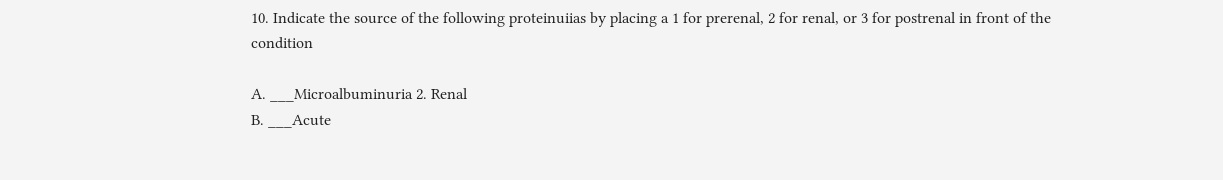10. Indicate the source of the following proteinuiias by placing a 1 for prerenal, 2 for renal, or 3 for postrenal in front of the condition

A. ___Microalbuminuria 2. Renal
B. ___Acute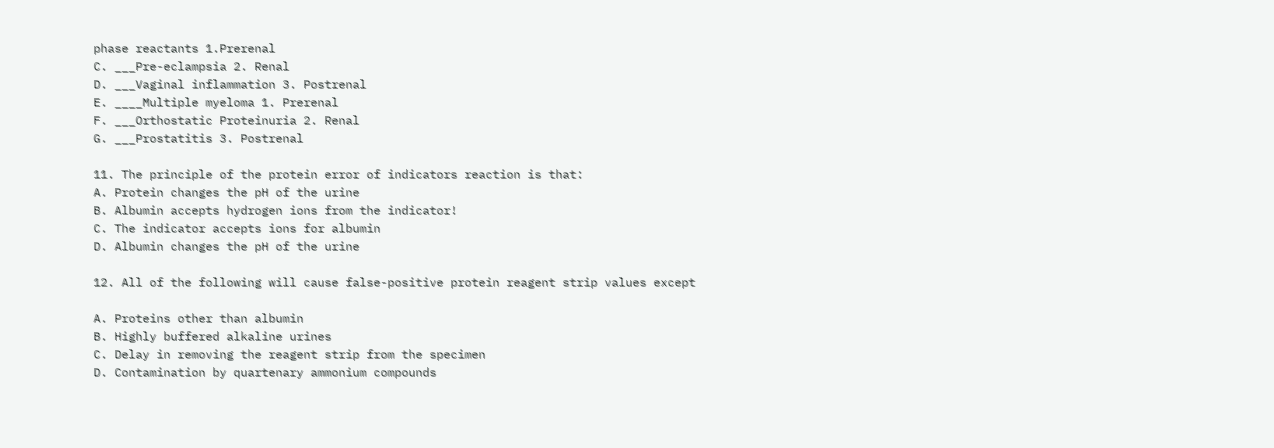phase reactants 1.Prerenal
C. ___Pre-eclampsia 2. Renal
D. ___Vaginal inflammation 3. Postrenal
E. ____Multiple myeloma 1. Prerenal
F. ___Orthostatic Proteinuria 2. Renal
G. ___Prostatitis 3. Postrenal

11. The principle of the protein error of indicators reaction is that:
A. Protein changes the pH of the urine
B. Albumin accepts hydrogen ions from the indicator!
C. The indicator accepts ions for albumin
D. Albumin changes the pH of the urine

12. All of the following will cause false-positive protein reagent strip values except

A. Proteins other than albumin
B. Highly buffered alkaline urines
C. Delay in removing the reagent strip from the specimen
D. Contamination by quartenary ammonium compounds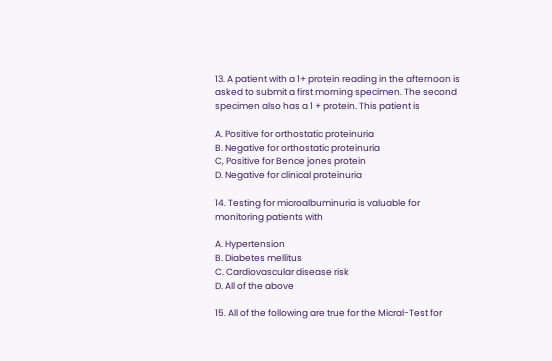13. A patient with a 1+ protein reading in the afternoon is asked to submit a first morning specimen. The second specimen also has a 1 + protein. This patient is

A. Positive for orthostatic proteinuria
B. Negative for orthostatic proteinuria
C, Positive for Bence jones protein
D. Negative for clinical proteinuria

14. Testing for microalbuminuria is valuable for monitoring patients with

A. Hypertension
B. Diabetes mellitus
C. Cardiovascular disease risk
D. All of the above

15. All of the following are true for the Micral-Test for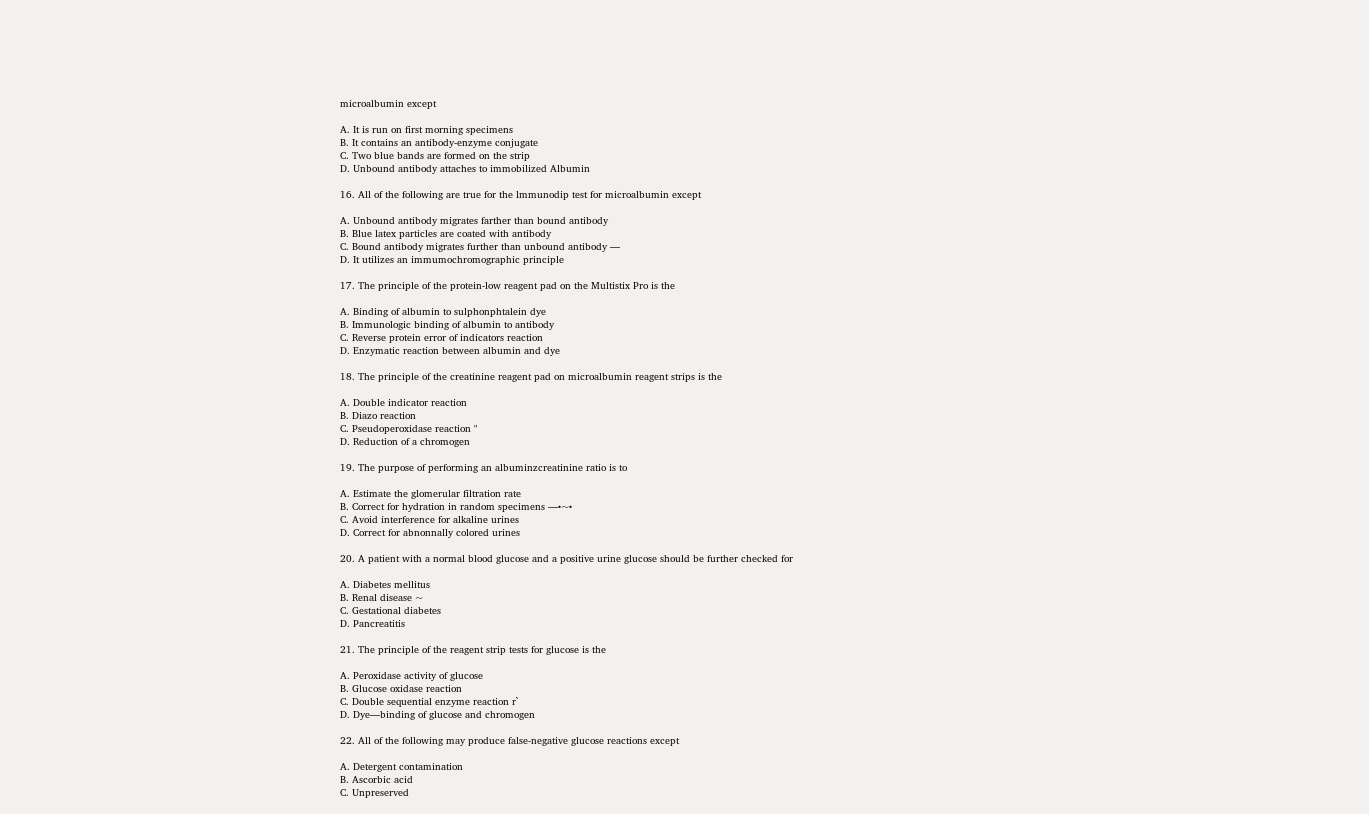microalbumin except

A. It is run on first morning specimens
B. It contains an antibody-enzyme conjugate
C. Two blue bands are formed on the strip
D. Unbound antibody attaches to immobilized Albumin

16. All of the following are true for the lmmunodip test for microalbumin except

A. Unbound antibody migrates farther than bound antibody
B. Blue latex particles are coated with antibody
C. Bound antibody migrates further than unbound antibody —
D. It utilizes an immumochromographic principle

17. The principle of the protein-low reagent pad on the Multistix Pro is the

A. Binding of albumin to sulphonphtalein dye
B. Immunologic binding of albumin to antibody
C. Reverse protein error of indicators reaction
D. Enzymatic reaction between albumin and dye

18. The principle of the creatinine reagent pad on microalbumin reagent strips is the

A. Double indicator reaction
B. Diazo reaction
C. Pseudoperoxidase reaction "
D. Reduction of a chromogen

19. The purpose of performing an albuminzcreatinine ratio is to

A. Estimate the glomerular filtration rate
B. Correct for hydration in random specimens —•~•
C. Avoid interference for alkaline urines
D. Correct for abnonnally colored urines

20. A patient with a normal blood glucose and a positive urine glucose should be further checked for

A. Diabetes mellitus
B. Renal disease ~
C. Gestational diabetes
D. Pancreatitis

21. The principle of the reagent strip tests for glucose is the

A. Peroxidase activity of glucose
B. Glucose oxidase reaction
C. Double sequential enzyme reaction r`
D. Dye—binding of glucose and chromogen

22. All of the following may produce false-negative glucose reactions except

A. Detergent contamination
B. Ascorbic acid
C. Unpreserved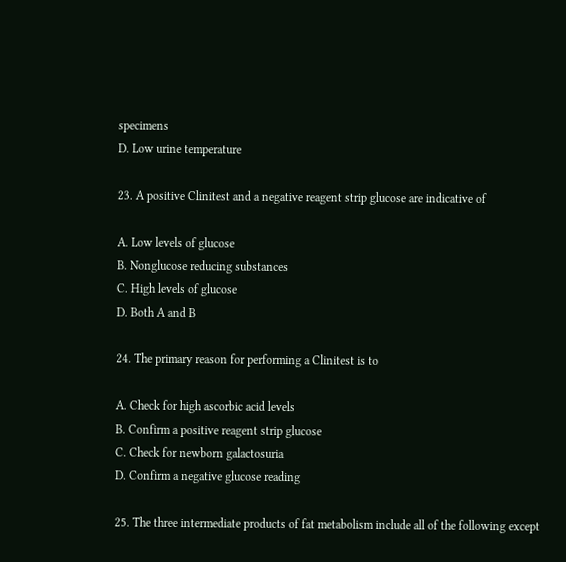specimens
D. Low urine temperature

23. A positive Clinitest and a negative reagent strip glucose are indicative of

A. Low levels of glucose
B. Nonglucose reducing substances
C. High levels of glucose
D. Both A and B

24. The primary reason for performing a Clinitest is to

A. Check for high ascorbic acid levels
B. Confirm a positive reagent strip glucose
C. Check for newborn galactosuria
D. Confirm a negative glucose reading

25. The three intermediate products of fat metabolism include all of the following except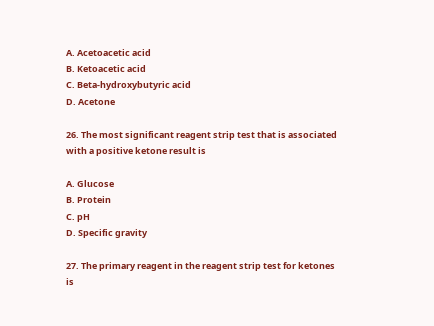A. Acetoacetic acid
B. Ketoacetic acid
C. Beta-hydroxybutyric acid
D. Acetone

26. The most significant reagent strip test that is associated with a positive ketone result is

A. Glucose
B. Protein
C. pH
D. Specific gravity

27. The primary reagent in the reagent strip test for ketones is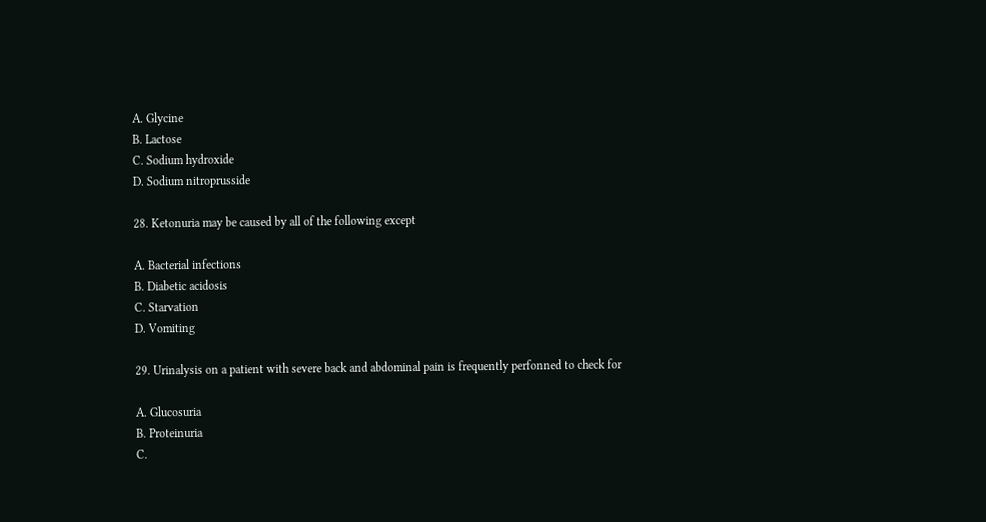A. Glycine
B. Lactose
C. Sodium hydroxide
D. Sodium nitroprusside

28. Ketonuria may be caused by all of the following except

A. Bacterial infections
B. Diabetic acidosis
C. Starvation
D. Vomiting

29. Urinalysis on a patient with severe back and abdominal pain is frequently perfonned to check for

A. Glucosuria
B. Proteinuria
C.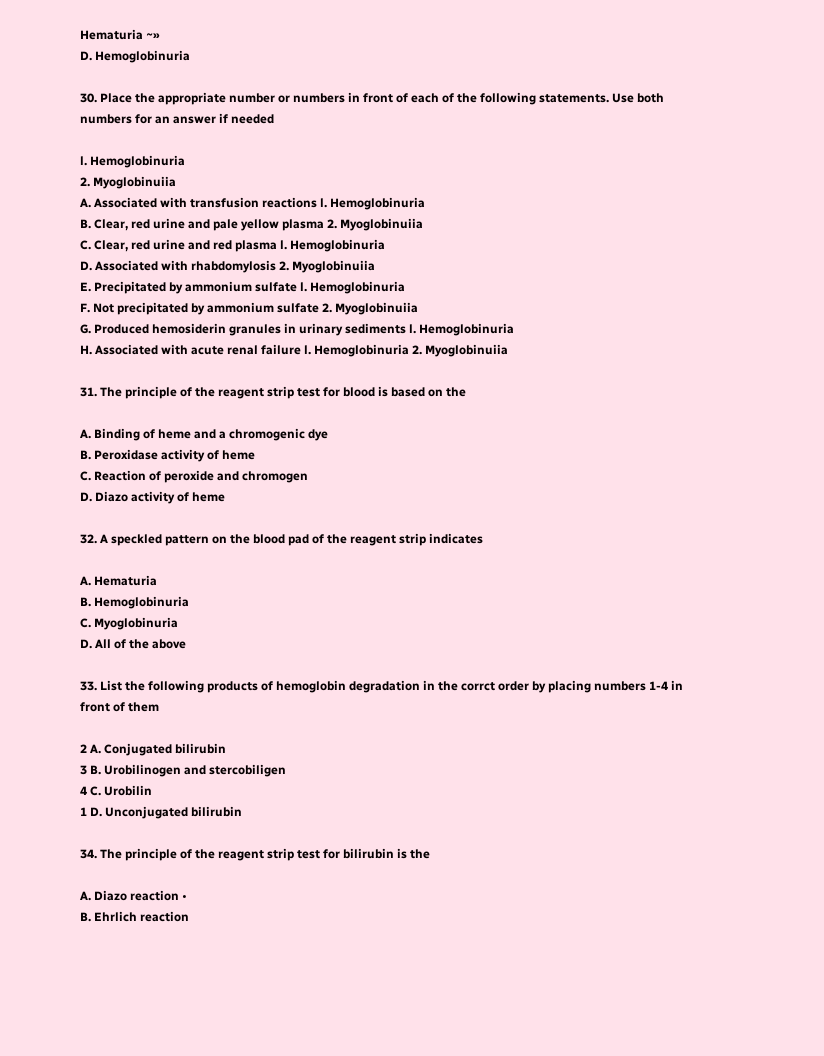Hematuria ~»
D. Hemoglobinuria

30. Place the appropriate number or numbers in front of each of the following statements. Use both numbers for an answer if needed

l. Hemoglobinuria
2. Myoglobinuiia
A. Associated with transfusion reactions l. Hemoglobinuria
B. Clear, red urine and pale yellow plasma 2. Myoglobinuiia
C. Clear, red urine and red plasma l. Hemoglobinuria
D. Associated with rhabdomylosis 2. Myoglobinuiia
E. Precipitated by ammonium sulfate l. Hemoglobinuria
F. Not precipitated by ammonium sulfate 2. Myoglobinuiia
G. Produced hemosiderin granules in urinary sediments l. Hemoglobinuria
H. Associated with acute renal failure l. Hemoglobinuria 2. Myoglobinuiia

31. The principle of the reagent strip test for blood is based on the

A. Binding of heme and a chromogenic dye
B. Peroxidase activity of heme
C. Reaction of peroxide and chromogen
D. Diazo activity of heme

32. A speckled pattern on the blood pad of the reagent strip indicates

A. Hematuria
B. Hemoglobinuria
C. Myoglobinuria
D. All of the above

33. List the following products of hemoglobin degradation in the corrct order by placing numbers 1-4 in front of them

2 A. Conjugated bilirubin
3 B. Urobilinogen and stercobiligen
4 C. Urobilin
1 D. Unconjugated bilirubin

34. The principle of the reagent strip test for bilirubin is the

A. Diazo reaction •
B. Ehrlich reaction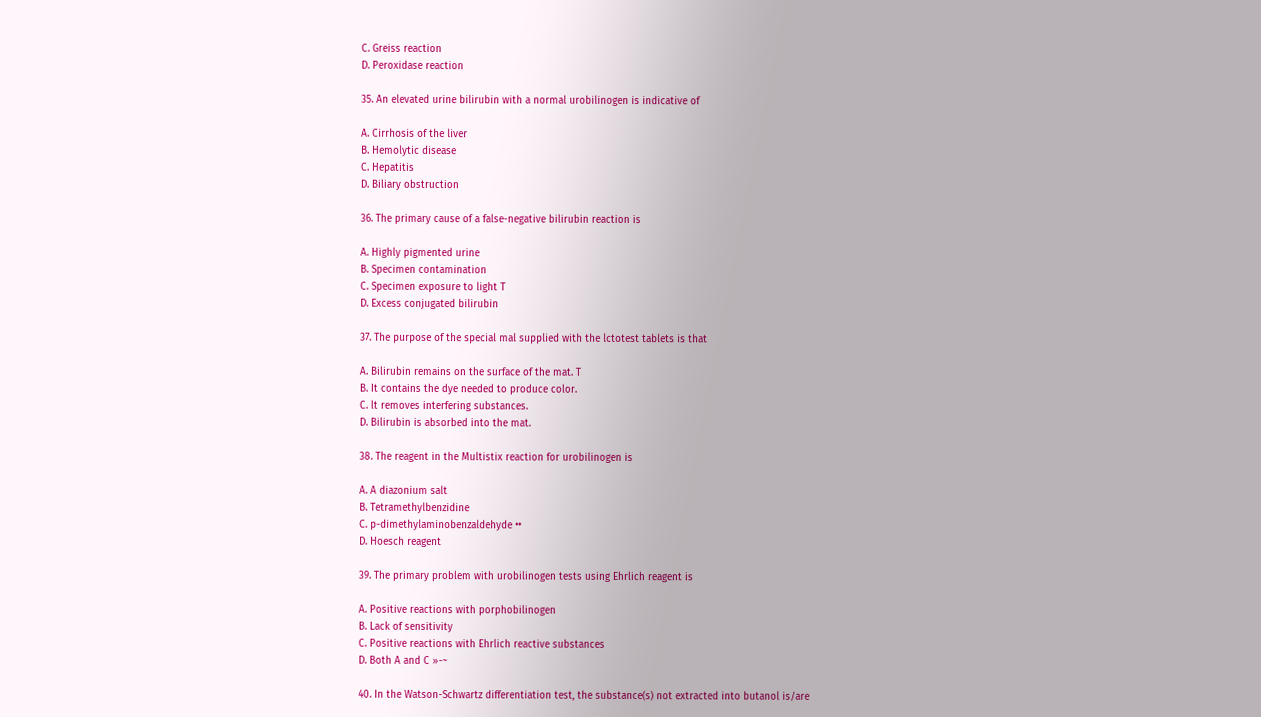C. Greiss reaction
D. Peroxidase reaction

35. An elevated urine bilirubin with a normal urobilinogen is indicative of

A. Cirrhosis of the liver
B. Hemolytic disease
C. Hepatitis
D. Biliary obstruction

36. The primary cause of a false-negative bilirubin reaction is

A. Highly pigmented urine
B. Specimen contamination
C. Specimen exposure to light T
D. Excess conjugated bilirubin

37. The purpose of the special mal supplied with the lctotest tablets is that

A. Bilirubin remains on the surface of the mat. T
B. It contains the dye needed to produce color.
C. lt removes interfering substances.
D. Bilirubin is absorbed into the mat.

38. The reagent in the Multistix reaction for urobilinogen is

A. A diazonium salt
B. Tetramethylbenzidine
C. p-dimethylaminobenzaldehyde ••
D. Hoesch reagent

39. The primary problem with urobilinogen tests using Ehrlich reagent is

A. Positive reactions with porphobilinogen
B. Lack of sensitivity
C. Positive reactions with Ehrlich reactive substances
D. Both A and C »-~

40. In the Watson-Schwartz differentiation test, the substance(s) not extracted into butanol is/are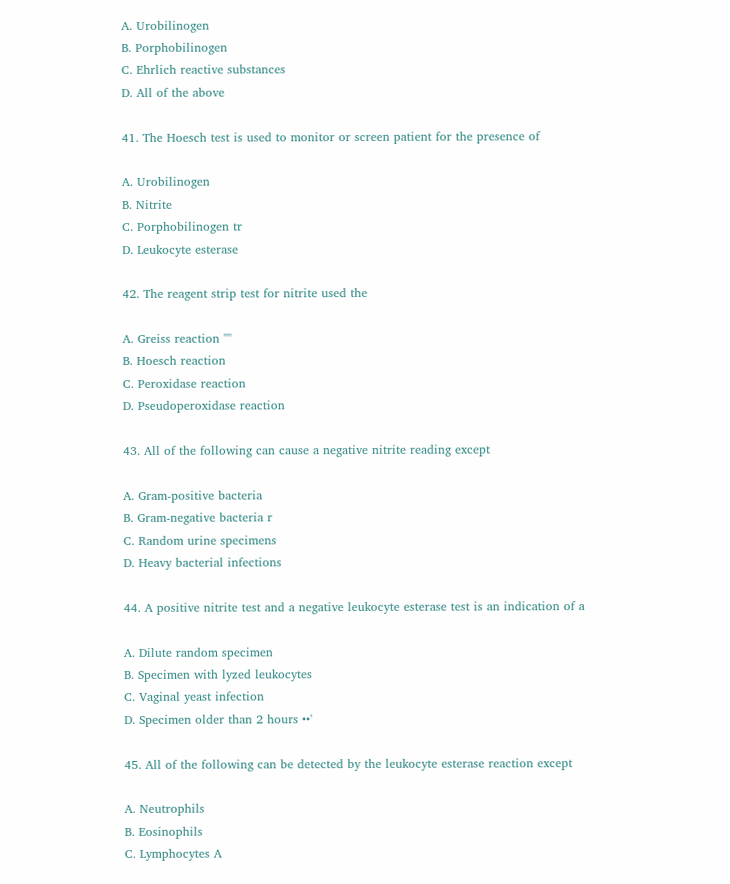A. Urobilinogen
B. Porphobilinogen
C. Ehrlich reactive substances
D. All of the above

41. The Hoesch test is used to monitor or screen patient for the presence of

A. Urobilinogen
B. Nitrite
C. Porphobilinogen tr
D. Leukocyte esterase

42. The reagent strip test for nitrite used the

A. Greiss reaction ''''
B. Hoesch reaction
C. Peroxidase reaction
D. Pseudoperoxidase reaction

43. All of the following can cause a negative nitrite reading except

A. Gram-positive bacteria
B. Gram-negative bacteria r
C. Random urine specimens
D. Heavy bacterial infections

44. A positive nitrite test and a negative leukocyte esterase test is an indication of a

A. Dilute random specimen
B. Specimen with lyzed leukocytes
C. Vaginal yeast infection
D. Specimen older than 2 hours ••'

45. All of the following can be detected by the leukocyte esterase reaction except

A. Neutrophils
B. Eosinophils
C. Lymphocytes A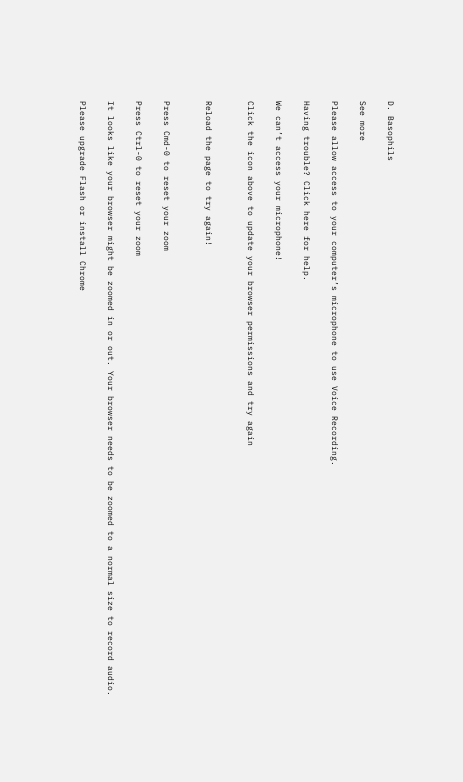D. Basophils

See more

Please allow access to your computer’s microphone to use Voice Recording.

Having trouble? Click here for help.

We can’t access your microphone!

Click the icon above to update your browser permissions and try again


Reload the page to try again!


Press Cmd-0 to reset your zoom

Press Ctrl-0 to reset your zoom

It looks like your browser might be zoomed in or out. Your browser needs to be zoomed to a normal size to record audio.

Please upgrade Flash or install Chrome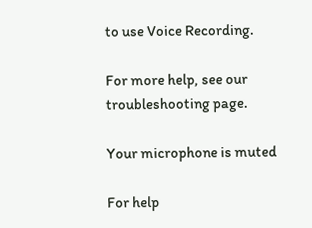to use Voice Recording.

For more help, see our troubleshooting page.

Your microphone is muted

For help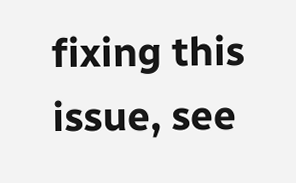fixing this issue, see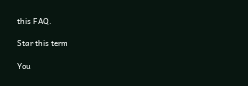this FAQ.

Star this term

You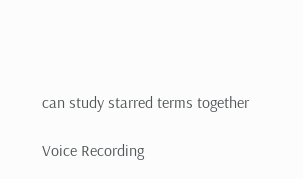can study starred terms together

Voice Recording